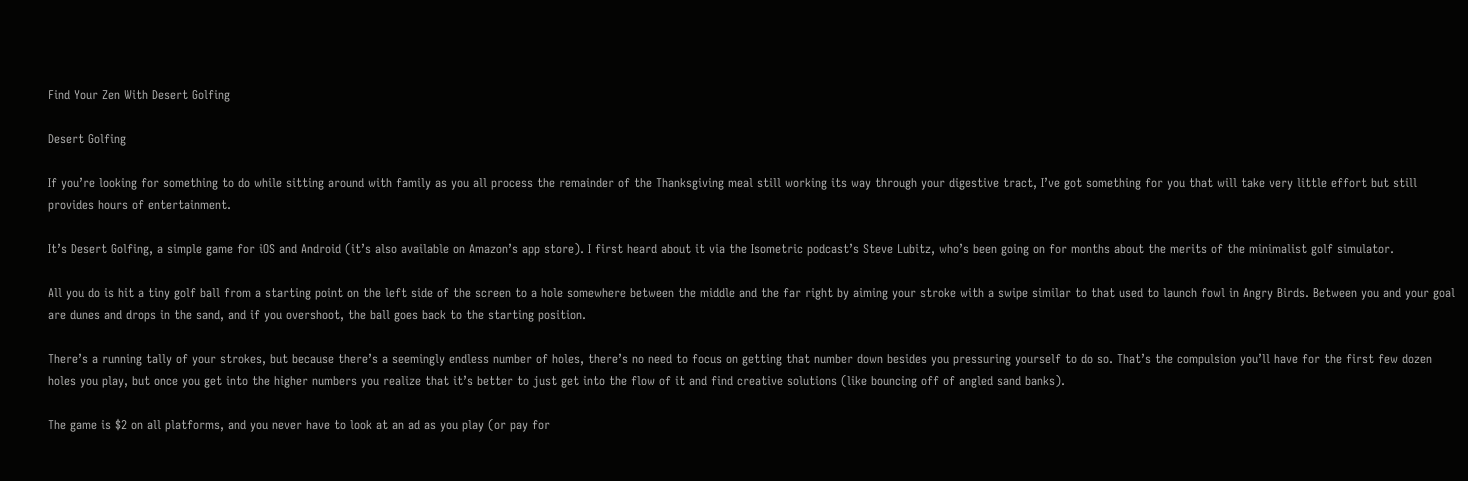Find Your Zen With Desert Golfing

Desert Golfing

If you’re looking for something to do while sitting around with family as you all process the remainder of the Thanksgiving meal still working its way through your digestive tract, I’ve got something for you that will take very little effort but still provides hours of entertainment.

It’s Desert Golfing, a simple game for iOS and Android (it’s also available on Amazon’s app store). I first heard about it via the Isometric podcast’s Steve Lubitz, who’s been going on for months about the merits of the minimalist golf simulator.

All you do is hit a tiny golf ball from a starting point on the left side of the screen to a hole somewhere between the middle and the far right by aiming your stroke with a swipe similar to that used to launch fowl in Angry Birds. Between you and your goal are dunes and drops in the sand, and if you overshoot, the ball goes back to the starting position.

There’s a running tally of your strokes, but because there’s a seemingly endless number of holes, there’s no need to focus on getting that number down besides you pressuring yourself to do so. That’s the compulsion you’ll have for the first few dozen holes you play, but once you get into the higher numbers you realize that it’s better to just get into the flow of it and find creative solutions (like bouncing off of angled sand banks).

The game is $2 on all platforms, and you never have to look at an ad as you play (or pay for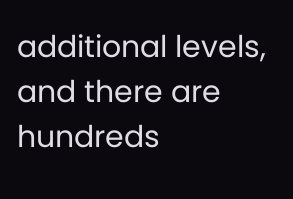additional levels, and there are hundreds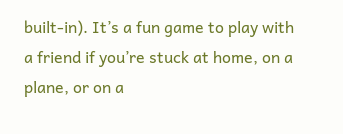built-in). It’s a fun game to play with a friend if you’re stuck at home, on a plane, or on a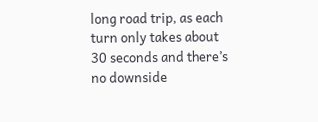long road trip, as each turn only takes about 30 seconds and there’s no downside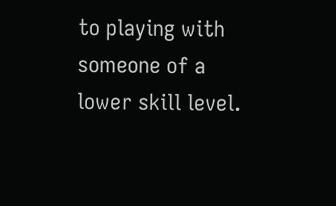to playing with someone of a lower skill level.